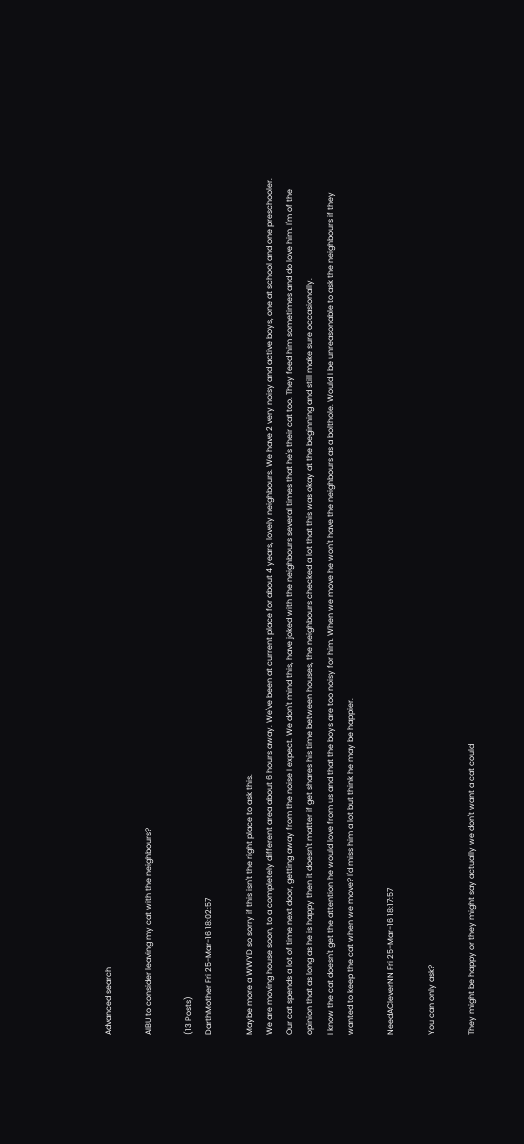Advanced search

AIBU to consider leaving my cat with the neighbours?

(13 Posts)
DarthMother Fri 25-Mar-16 18:02:57

Maybe more a WWYD so sorry if this isn't the right place to ask this.
We are moving house soon, to a completely different area about 6 hours away. We've been at current place for about 4 years, lovely neighbours. We have 2 very noisy and active boys, one at school and one preschooler. Our cat spends a lot of time next door, getting away from the noise I expect. We don't mind this, have joked with the neighbours several times that he's their cat too. They feed him sometimes and do love him. I'm of the opinion that as long as he is happy then it doesn't matter if get shares his time between houses, the neighbours checked a lot that this was okay at the beginning and still make sure occasionally.
I know the cat doesn't get the attention he would love from us and that the boys are too noisy for him. When we move he won't have the neighbours as a bolthole. Would I be unreasonable to ask the neighbours if they wanted to keep the cat when we move? I'd miss him a lot but think he may be happier.

NeedACleverNN Fri 25-Mar-16 18:17:57

You can only ask?

They might be happy or they might say actually we don't want a cat could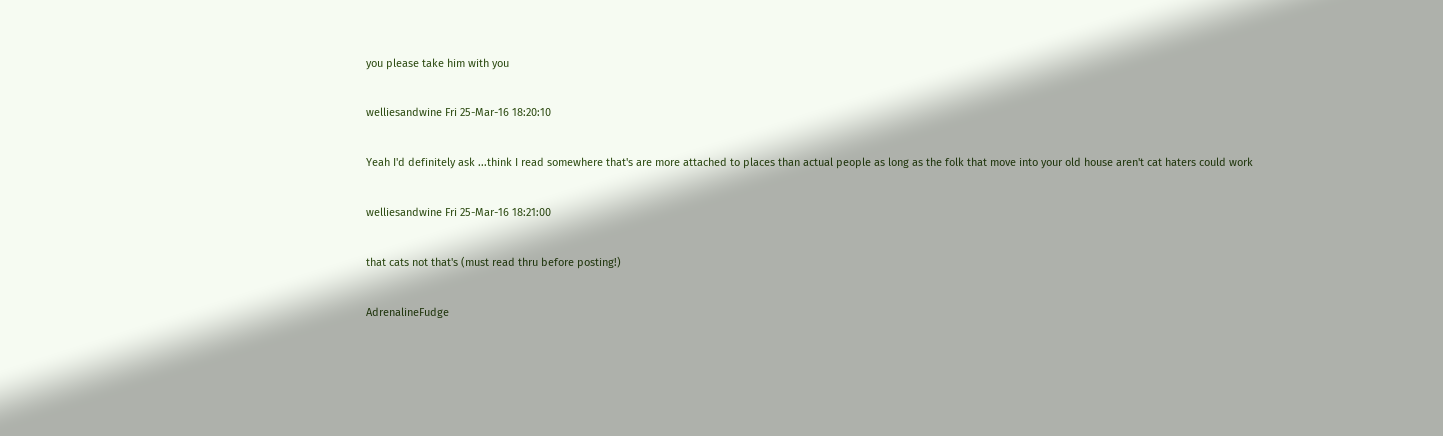you please take him with you

welliesandwine Fri 25-Mar-16 18:20:10

Yeah I'd definitely ask ...think I read somewhere that's are more attached to places than actual people as long as the folk that move into your old house aren't cat haters could work

welliesandwine Fri 25-Mar-16 18:21:00

that cats not that's (must read thru before posting!)

AdrenalineFudge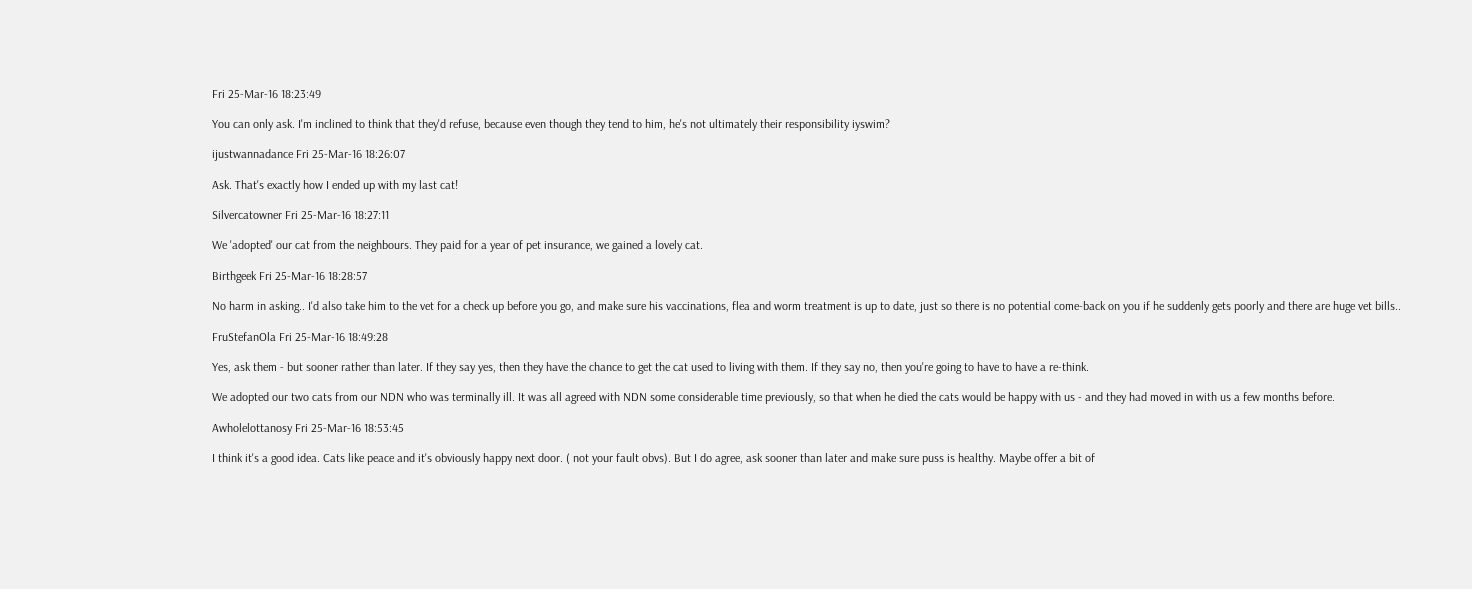Fri 25-Mar-16 18:23:49

You can only ask. I'm inclined to think that they'd refuse, because even though they tend to him, he's not ultimately their responsibility iyswim?

ijustwannadance Fri 25-Mar-16 18:26:07

Ask. That's exactly how I ended up with my last cat!

Silvercatowner Fri 25-Mar-16 18:27:11

We 'adopted' our cat from the neighbours. They paid for a year of pet insurance, we gained a lovely cat.

Birthgeek Fri 25-Mar-16 18:28:57

No harm in asking.. I'd also take him to the vet for a check up before you go, and make sure his vaccinations, flea and worm treatment is up to date, just so there is no potential come-back on you if he suddenly gets poorly and there are huge vet bills..

FruStefanOla Fri 25-Mar-16 18:49:28

Yes, ask them - but sooner rather than later. If they say yes, then they have the chance to get the cat used to living with them. If they say no, then you're going to have to have a re-think.

We adopted our two cats from our NDN who was terminally ill. It was all agreed with NDN some considerable time previously, so that when he died the cats would be happy with us - and they had moved in with us a few months before.

Awholelottanosy Fri 25-Mar-16 18:53:45

I think it's a good idea. Cats like peace and it's obviously happy next door. ( not your fault obvs). But I do agree, ask sooner than later and make sure puss is healthy. Maybe offer a bit of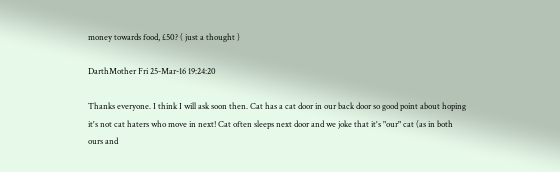money towards food, £50? ( just a thought )

DarthMother Fri 25-Mar-16 19:24:20

Thanks everyone. I think I will ask soon then. Cat has a cat door in our back door so good point about hoping it's not cat haters who move in next! Cat often sleeps next door and we joke that it's "our" cat (as in both ours and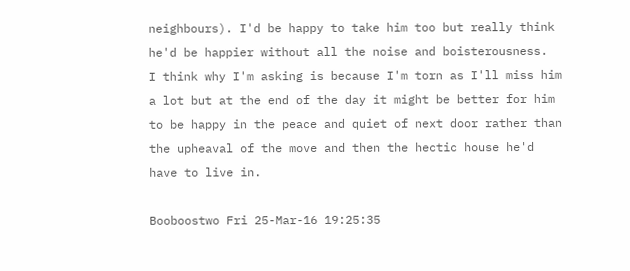neighbours). I'd be happy to take him too but really think he'd be happier without all the noise and boisterousness.
I think why I'm asking is because I'm torn as I'll miss him a lot but at the end of the day it might be better for him to be happy in the peace and quiet of next door rather than the upheaval of the move and then the hectic house he'd have to live in.

Booboostwo Fri 25-Mar-16 19:25:35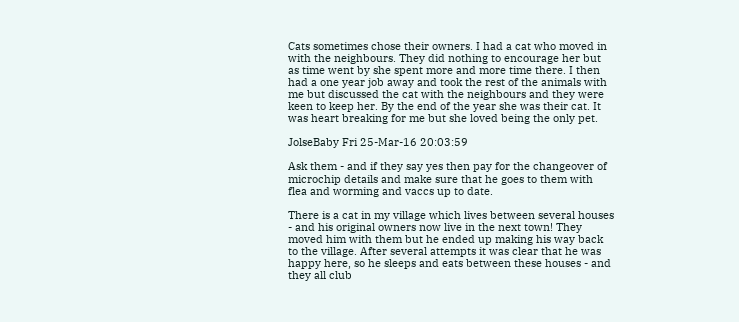Cats sometimes chose their owners. I had a cat who moved in with the neighbours. They did nothing to encourage her but as time went by she spent more and more time there. I then had a one year job away and took the rest of the animals with me but discussed the cat with the neighbours and they were keen to keep her. By the end of the year she was their cat. It was heart breaking for me but she loved being the only pet.

JolseBaby Fri 25-Mar-16 20:03:59

Ask them - and if they say yes then pay for the changeover of microchip details and make sure that he goes to them with flea and worming and vaccs up to date.

There is a cat in my village which lives between several houses - and his original owners now live in the next town! They moved him with them but he ended up making his way back to the village. After several attempts it was clear that he was happy here, so he sleeps and eats between these houses - and they all club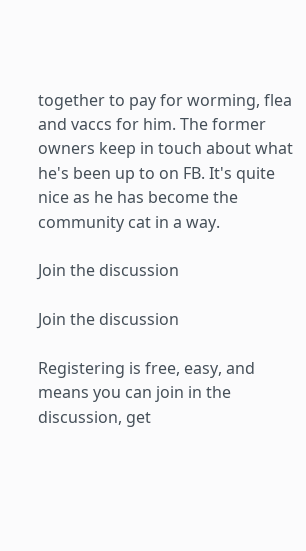together to pay for worming, flea and vaccs for him. The former owners keep in touch about what he's been up to on FB. It's quite nice as he has become the community cat in a way.

Join the discussion

Join the discussion

Registering is free, easy, and means you can join in the discussion, get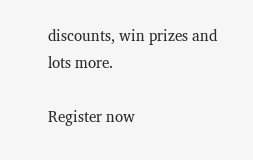discounts, win prizes and lots more.

Register now